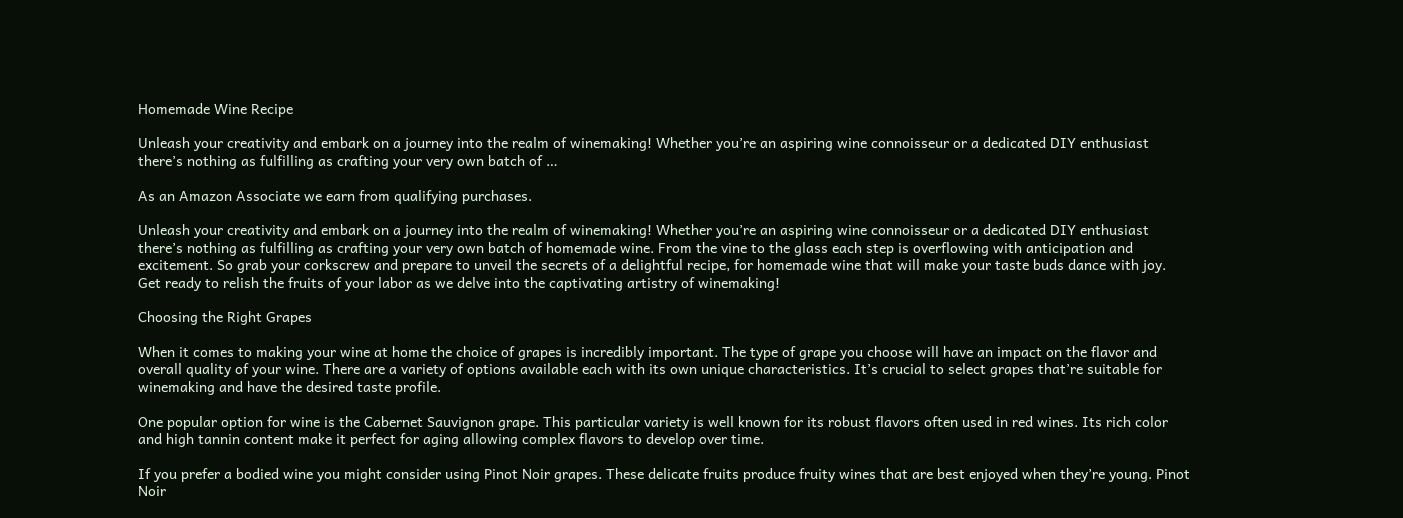Homemade Wine Recipe

Unleash your creativity and embark on a journey into the realm of winemaking! Whether you’re an aspiring wine connoisseur or a dedicated DIY enthusiast there’s nothing as fulfilling as crafting your very own batch of …

As an Amazon Associate we earn from qualifying purchases.

Unleash your creativity and embark on a journey into the realm of winemaking! Whether you’re an aspiring wine connoisseur or a dedicated DIY enthusiast there’s nothing as fulfilling as crafting your very own batch of homemade wine. From the vine to the glass each step is overflowing with anticipation and excitement. So grab your corkscrew and prepare to unveil the secrets of a delightful recipe, for homemade wine that will make your taste buds dance with joy. Get ready to relish the fruits of your labor as we delve into the captivating artistry of winemaking!

Choosing the Right Grapes

When it comes to making your wine at home the choice of grapes is incredibly important. The type of grape you choose will have an impact on the flavor and overall quality of your wine. There are a variety of options available each with its own unique characteristics. It’s crucial to select grapes that’re suitable for winemaking and have the desired taste profile.

One popular option for wine is the Cabernet Sauvignon grape. This particular variety is well known for its robust flavors often used in red wines. Its rich color and high tannin content make it perfect for aging allowing complex flavors to develop over time.

If you prefer a bodied wine you might consider using Pinot Noir grapes. These delicate fruits produce fruity wines that are best enjoyed when they’re young. Pinot Noir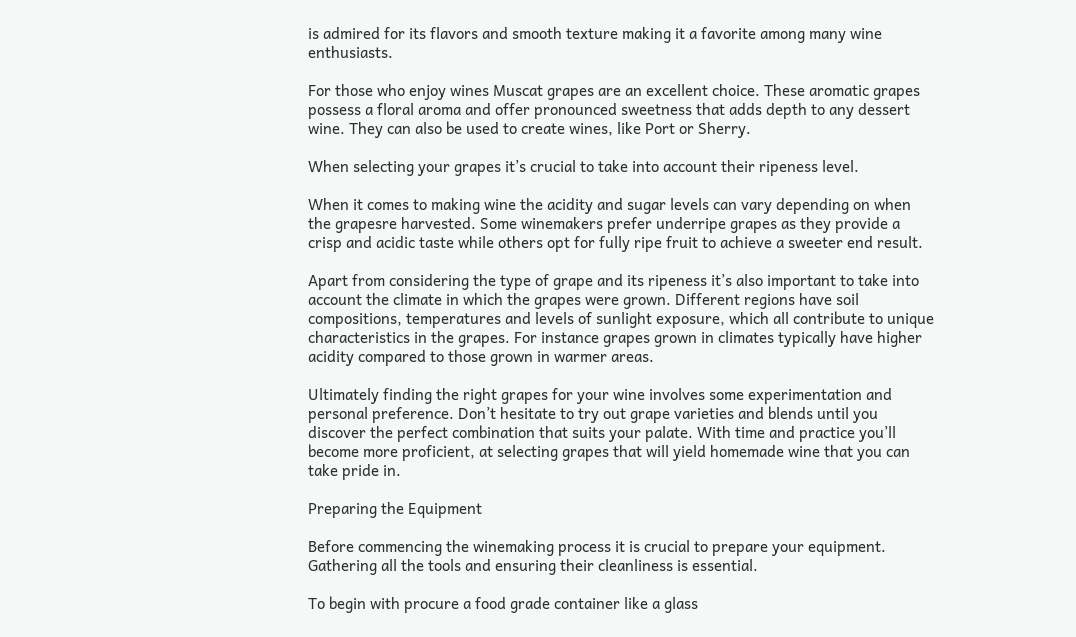is admired for its flavors and smooth texture making it a favorite among many wine enthusiasts.

For those who enjoy wines Muscat grapes are an excellent choice. These aromatic grapes possess a floral aroma and offer pronounced sweetness that adds depth to any dessert wine. They can also be used to create wines, like Port or Sherry.

When selecting your grapes it’s crucial to take into account their ripeness level.

When it comes to making wine the acidity and sugar levels can vary depending on when the grapesre harvested. Some winemakers prefer underripe grapes as they provide a crisp and acidic taste while others opt for fully ripe fruit to achieve a sweeter end result.

Apart from considering the type of grape and its ripeness it’s also important to take into account the climate in which the grapes were grown. Different regions have soil compositions, temperatures and levels of sunlight exposure, which all contribute to unique characteristics in the grapes. For instance grapes grown in climates typically have higher acidity compared to those grown in warmer areas.

Ultimately finding the right grapes for your wine involves some experimentation and personal preference. Don’t hesitate to try out grape varieties and blends until you discover the perfect combination that suits your palate. With time and practice you’ll become more proficient, at selecting grapes that will yield homemade wine that you can take pride in.

Preparing the Equipment

Before commencing the winemaking process it is crucial to prepare your equipment. Gathering all the tools and ensuring their cleanliness is essential.

To begin with procure a food grade container like a glass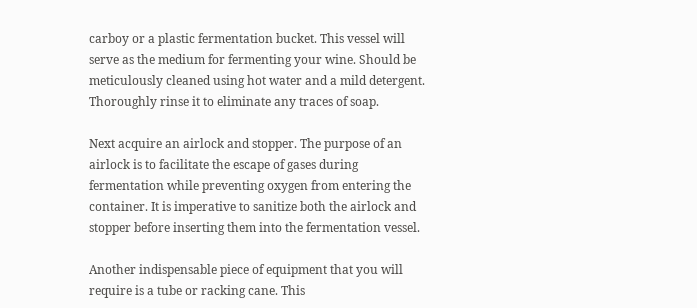carboy or a plastic fermentation bucket. This vessel will serve as the medium for fermenting your wine. Should be meticulously cleaned using hot water and a mild detergent. Thoroughly rinse it to eliminate any traces of soap.

Next acquire an airlock and stopper. The purpose of an airlock is to facilitate the escape of gases during fermentation while preventing oxygen from entering the container. It is imperative to sanitize both the airlock and stopper before inserting them into the fermentation vessel.

Another indispensable piece of equipment that you will require is a tube or racking cane. This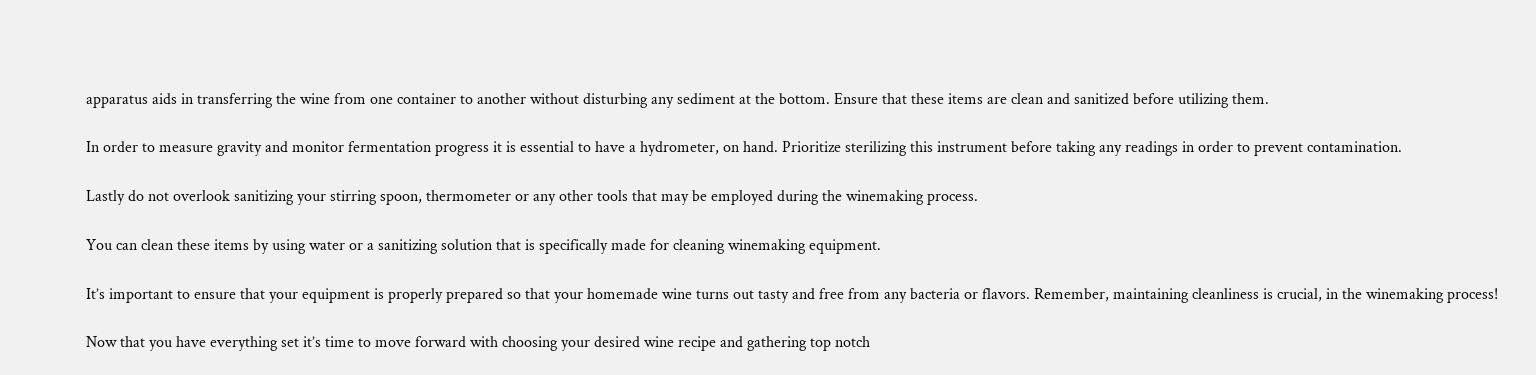apparatus aids in transferring the wine from one container to another without disturbing any sediment at the bottom. Ensure that these items are clean and sanitized before utilizing them.

In order to measure gravity and monitor fermentation progress it is essential to have a hydrometer, on hand. Prioritize sterilizing this instrument before taking any readings in order to prevent contamination.

Lastly do not overlook sanitizing your stirring spoon, thermometer or any other tools that may be employed during the winemaking process.

You can clean these items by using water or a sanitizing solution that is specifically made for cleaning winemaking equipment.

It’s important to ensure that your equipment is properly prepared so that your homemade wine turns out tasty and free from any bacteria or flavors. Remember, maintaining cleanliness is crucial, in the winemaking process!

Now that you have everything set it’s time to move forward with choosing your desired wine recipe and gathering top notch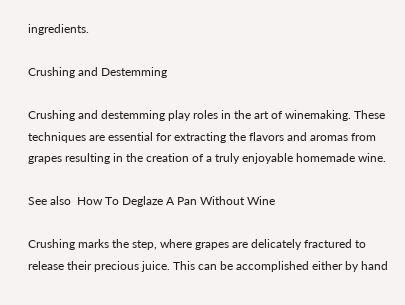ingredients.

Crushing and Destemming

Crushing and destemming play roles in the art of winemaking. These techniques are essential for extracting the flavors and aromas from grapes resulting in the creation of a truly enjoyable homemade wine.

See also  How To Deglaze A Pan Without Wine

Crushing marks the step, where grapes are delicately fractured to release their precious juice. This can be accomplished either by hand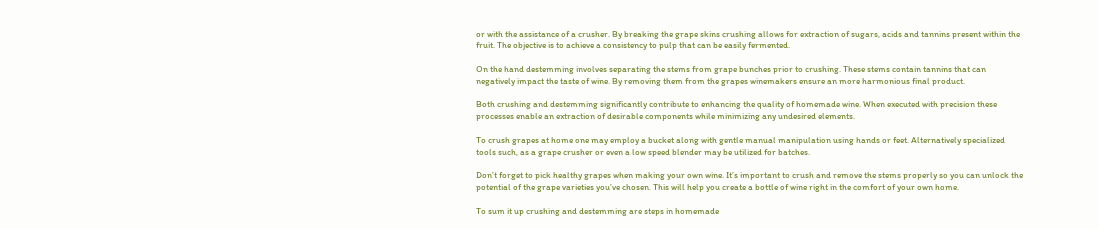or with the assistance of a crusher. By breaking the grape skins crushing allows for extraction of sugars, acids and tannins present within the fruit. The objective is to achieve a consistency to pulp that can be easily fermented.

On the hand destemming involves separating the stems from grape bunches prior to crushing. These stems contain tannins that can negatively impact the taste of wine. By removing them from the grapes winemakers ensure an more harmonious final product.

Both crushing and destemming significantly contribute to enhancing the quality of homemade wine. When executed with precision these processes enable an extraction of desirable components while minimizing any undesired elements.

To crush grapes at home one may employ a bucket along with gentle manual manipulation using hands or feet. Alternatively specialized tools such, as a grape crusher or even a low speed blender may be utilized for batches.

Don’t forget to pick healthy grapes when making your own wine. It’s important to crush and remove the stems properly so you can unlock the potential of the grape varieties you’ve chosen. This will help you create a bottle of wine right in the comfort of your own home.

To sum it up crushing and destemming are steps in homemade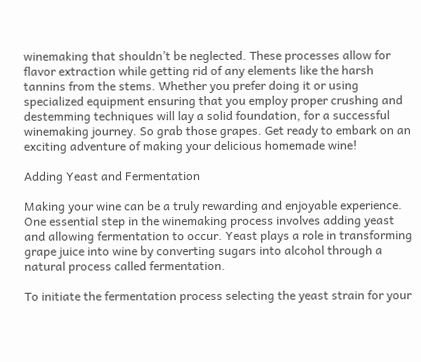winemaking that shouldn’t be neglected. These processes allow for flavor extraction while getting rid of any elements like the harsh tannins from the stems. Whether you prefer doing it or using specialized equipment ensuring that you employ proper crushing and destemming techniques will lay a solid foundation, for a successful winemaking journey. So grab those grapes. Get ready to embark on an exciting adventure of making your delicious homemade wine!

Adding Yeast and Fermentation

Making your wine can be a truly rewarding and enjoyable experience. One essential step in the winemaking process involves adding yeast and allowing fermentation to occur. Yeast plays a role in transforming grape juice into wine by converting sugars into alcohol through a natural process called fermentation.

To initiate the fermentation process selecting the yeast strain for your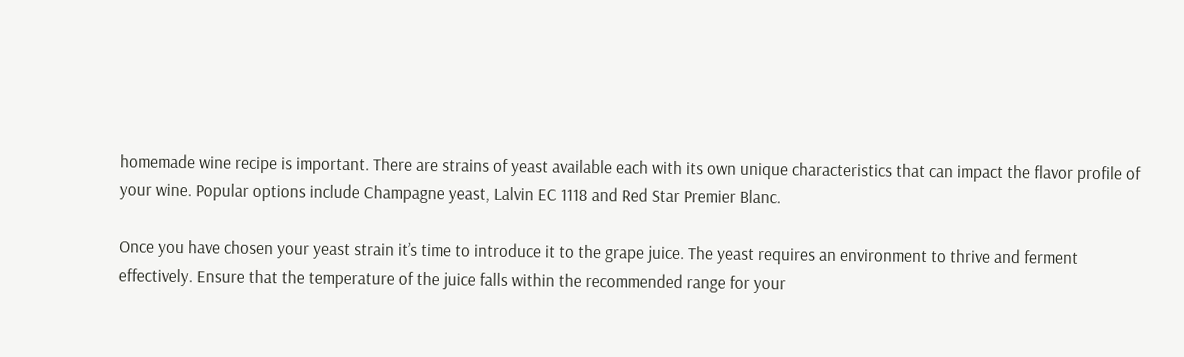homemade wine recipe is important. There are strains of yeast available each with its own unique characteristics that can impact the flavor profile of your wine. Popular options include Champagne yeast, Lalvin EC 1118 and Red Star Premier Blanc.

Once you have chosen your yeast strain it’s time to introduce it to the grape juice. The yeast requires an environment to thrive and ferment effectively. Ensure that the temperature of the juice falls within the recommended range for your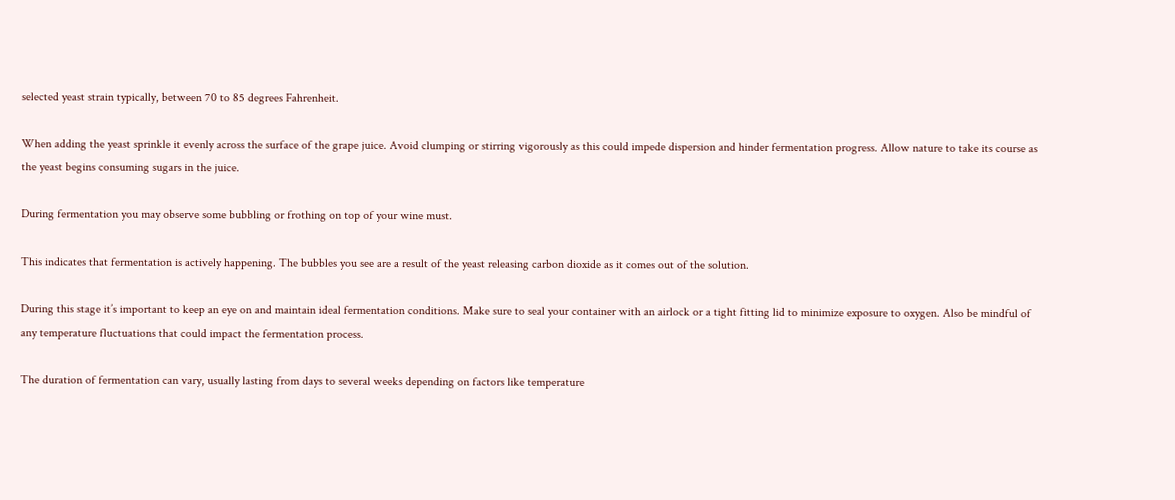selected yeast strain typically, between 70 to 85 degrees Fahrenheit.

When adding the yeast sprinkle it evenly across the surface of the grape juice. Avoid clumping or stirring vigorously as this could impede dispersion and hinder fermentation progress. Allow nature to take its course as the yeast begins consuming sugars in the juice.

During fermentation you may observe some bubbling or frothing on top of your wine must.

This indicates that fermentation is actively happening. The bubbles you see are a result of the yeast releasing carbon dioxide as it comes out of the solution.

During this stage it’s important to keep an eye on and maintain ideal fermentation conditions. Make sure to seal your container with an airlock or a tight fitting lid to minimize exposure to oxygen. Also be mindful of any temperature fluctuations that could impact the fermentation process.

The duration of fermentation can vary, usually lasting from days to several weeks depending on factors like temperature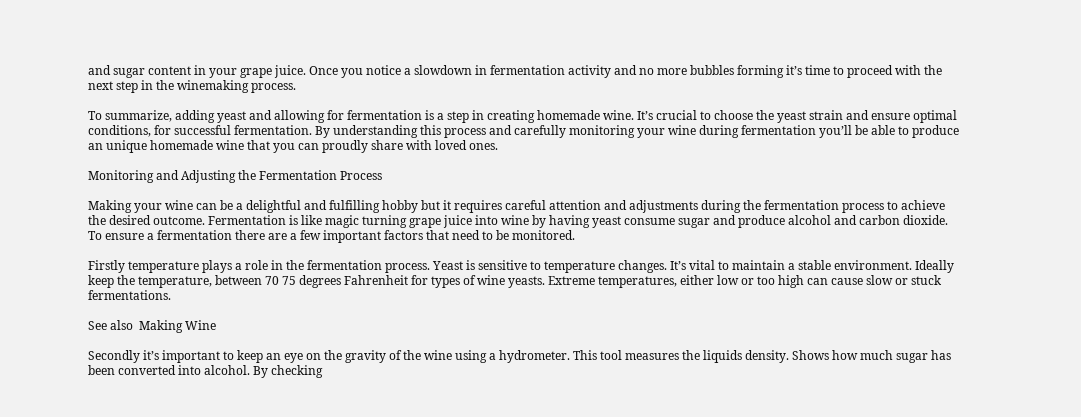and sugar content in your grape juice. Once you notice a slowdown in fermentation activity and no more bubbles forming it’s time to proceed with the next step in the winemaking process.

To summarize, adding yeast and allowing for fermentation is a step in creating homemade wine. It’s crucial to choose the yeast strain and ensure optimal conditions, for successful fermentation. By understanding this process and carefully monitoring your wine during fermentation you’ll be able to produce an unique homemade wine that you can proudly share with loved ones.

Monitoring and Adjusting the Fermentation Process

Making your wine can be a delightful and fulfilling hobby but it requires careful attention and adjustments during the fermentation process to achieve the desired outcome. Fermentation is like magic turning grape juice into wine by having yeast consume sugar and produce alcohol and carbon dioxide. To ensure a fermentation there are a few important factors that need to be monitored.

Firstly temperature plays a role in the fermentation process. Yeast is sensitive to temperature changes. It’s vital to maintain a stable environment. Ideally keep the temperature, between 70 75 degrees Fahrenheit for types of wine yeasts. Extreme temperatures, either low or too high can cause slow or stuck fermentations.

See also  Making Wine

Secondly it’s important to keep an eye on the gravity of the wine using a hydrometer. This tool measures the liquids density. Shows how much sugar has been converted into alcohol. By checking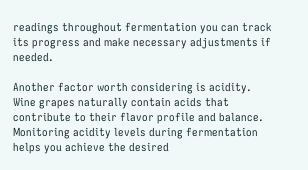readings throughout fermentation you can track its progress and make necessary adjustments if needed.

Another factor worth considering is acidity. Wine grapes naturally contain acids that contribute to their flavor profile and balance. Monitoring acidity levels during fermentation helps you achieve the desired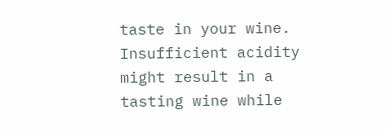taste in your wine. Insufficient acidity might result in a tasting wine while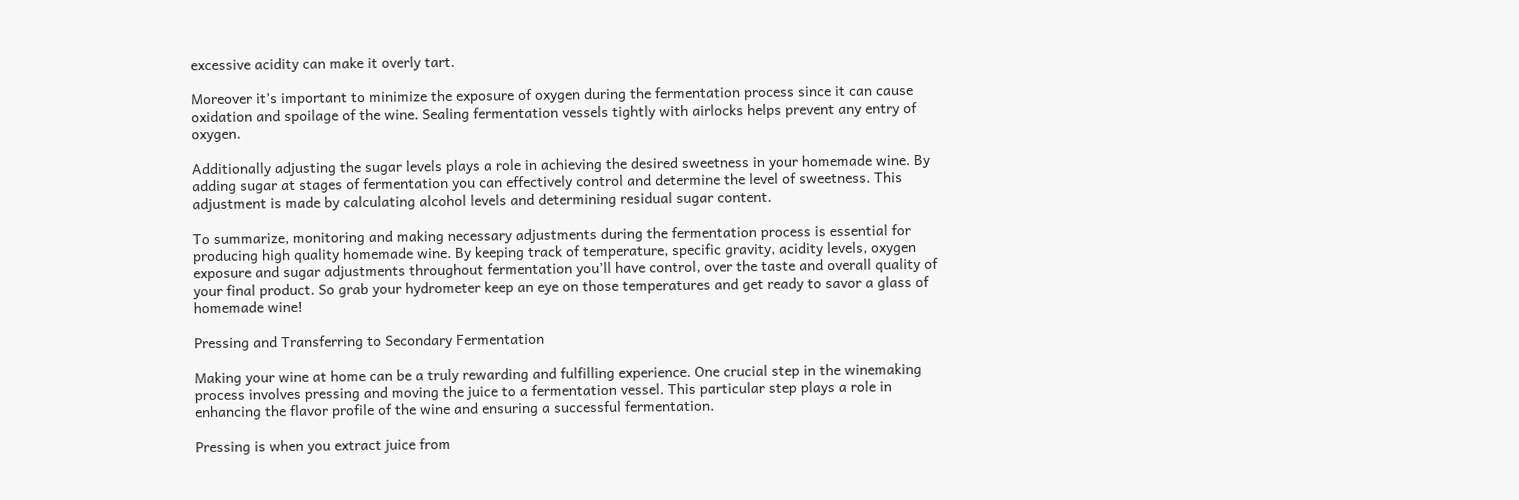excessive acidity can make it overly tart.

Moreover it’s important to minimize the exposure of oxygen during the fermentation process since it can cause oxidation and spoilage of the wine. Sealing fermentation vessels tightly with airlocks helps prevent any entry of oxygen.

Additionally adjusting the sugar levels plays a role in achieving the desired sweetness in your homemade wine. By adding sugar at stages of fermentation you can effectively control and determine the level of sweetness. This adjustment is made by calculating alcohol levels and determining residual sugar content.

To summarize, monitoring and making necessary adjustments during the fermentation process is essential for producing high quality homemade wine. By keeping track of temperature, specific gravity, acidity levels, oxygen exposure and sugar adjustments throughout fermentation you’ll have control, over the taste and overall quality of your final product. So grab your hydrometer keep an eye on those temperatures and get ready to savor a glass of homemade wine!

Pressing and Transferring to Secondary Fermentation

Making your wine at home can be a truly rewarding and fulfilling experience. One crucial step in the winemaking process involves pressing and moving the juice to a fermentation vessel. This particular step plays a role in enhancing the flavor profile of the wine and ensuring a successful fermentation.

Pressing is when you extract juice from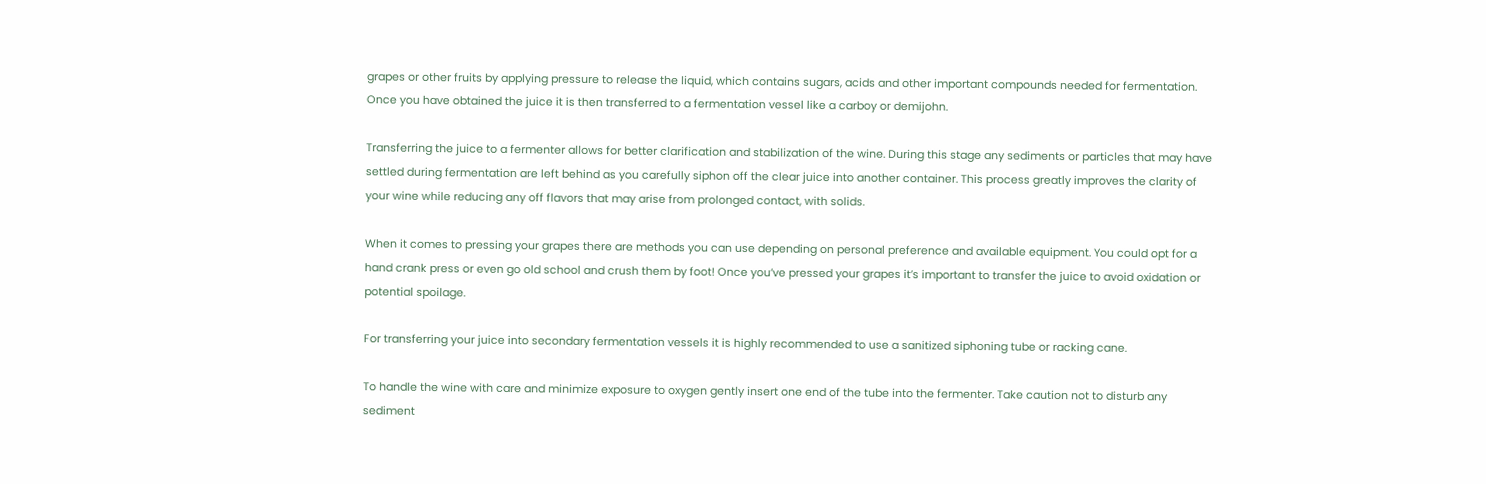grapes or other fruits by applying pressure to release the liquid, which contains sugars, acids and other important compounds needed for fermentation. Once you have obtained the juice it is then transferred to a fermentation vessel like a carboy or demijohn.

Transferring the juice to a fermenter allows for better clarification and stabilization of the wine. During this stage any sediments or particles that may have settled during fermentation are left behind as you carefully siphon off the clear juice into another container. This process greatly improves the clarity of your wine while reducing any off flavors that may arise from prolonged contact, with solids.

When it comes to pressing your grapes there are methods you can use depending on personal preference and available equipment. You could opt for a hand crank press or even go old school and crush them by foot! Once you’ve pressed your grapes it’s important to transfer the juice to avoid oxidation or potential spoilage.

For transferring your juice into secondary fermentation vessels it is highly recommended to use a sanitized siphoning tube or racking cane.

To handle the wine with care and minimize exposure to oxygen gently insert one end of the tube into the fermenter. Take caution not to disturb any sediment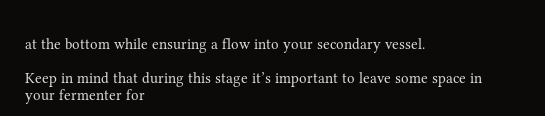at the bottom while ensuring a flow into your secondary vessel.

Keep in mind that during this stage it’s important to leave some space in your fermenter for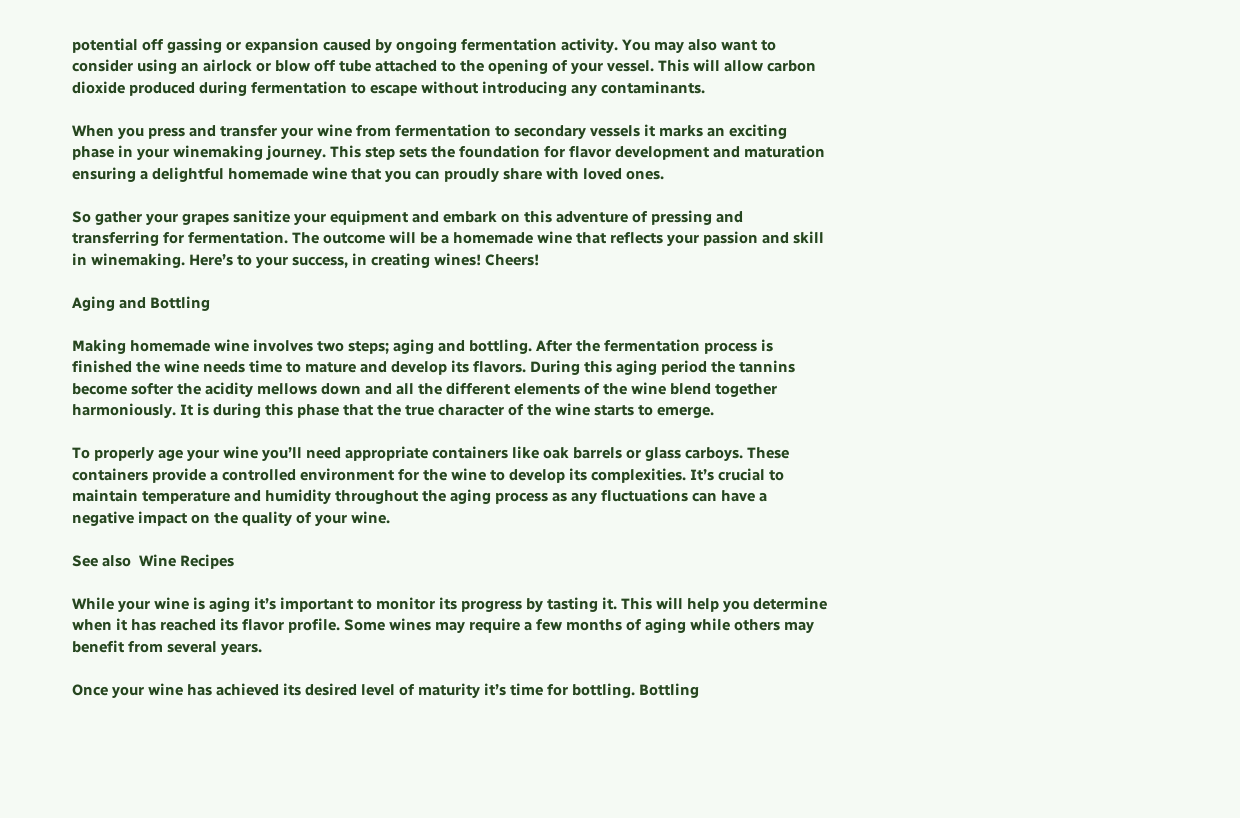potential off gassing or expansion caused by ongoing fermentation activity. You may also want to consider using an airlock or blow off tube attached to the opening of your vessel. This will allow carbon dioxide produced during fermentation to escape without introducing any contaminants.

When you press and transfer your wine from fermentation to secondary vessels it marks an exciting phase in your winemaking journey. This step sets the foundation for flavor development and maturation ensuring a delightful homemade wine that you can proudly share with loved ones.

So gather your grapes sanitize your equipment and embark on this adventure of pressing and transferring for fermentation. The outcome will be a homemade wine that reflects your passion and skill in winemaking. Here’s to your success, in creating wines! Cheers!

Aging and Bottling

Making homemade wine involves two steps; aging and bottling. After the fermentation process is finished the wine needs time to mature and develop its flavors. During this aging period the tannins become softer the acidity mellows down and all the different elements of the wine blend together harmoniously. It is during this phase that the true character of the wine starts to emerge.

To properly age your wine you’ll need appropriate containers like oak barrels or glass carboys. These containers provide a controlled environment for the wine to develop its complexities. It’s crucial to maintain temperature and humidity throughout the aging process as any fluctuations can have a negative impact on the quality of your wine.

See also  Wine Recipes

While your wine is aging it’s important to monitor its progress by tasting it. This will help you determine when it has reached its flavor profile. Some wines may require a few months of aging while others may benefit from several years.

Once your wine has achieved its desired level of maturity it’s time for bottling. Bottling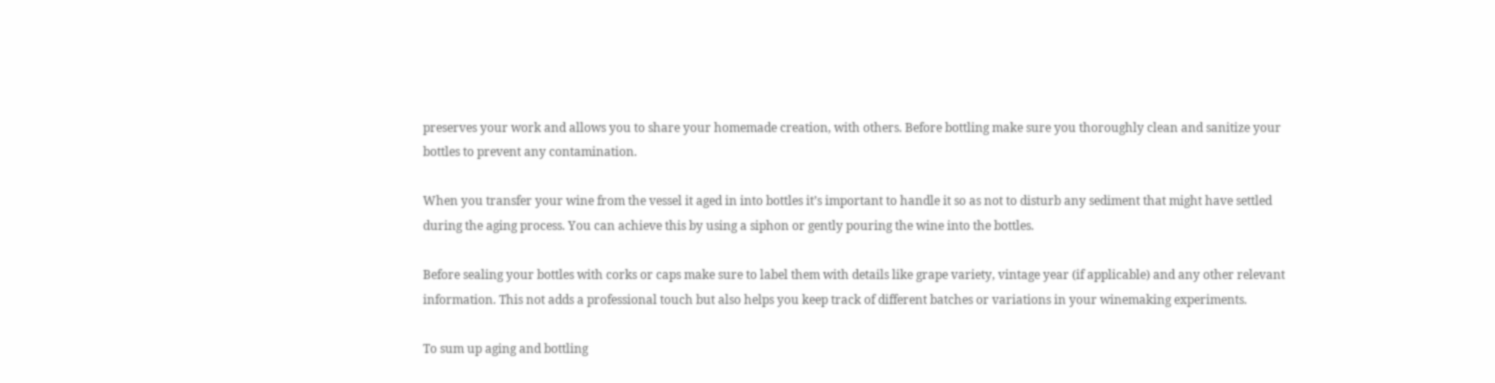preserves your work and allows you to share your homemade creation, with others. Before bottling make sure you thoroughly clean and sanitize your bottles to prevent any contamination.

When you transfer your wine from the vessel it aged in into bottles it’s important to handle it so as not to disturb any sediment that might have settled during the aging process. You can achieve this by using a siphon or gently pouring the wine into the bottles.

Before sealing your bottles with corks or caps make sure to label them with details like grape variety, vintage year (if applicable) and any other relevant information. This not adds a professional touch but also helps you keep track of different batches or variations in your winemaking experiments.

To sum up aging and bottling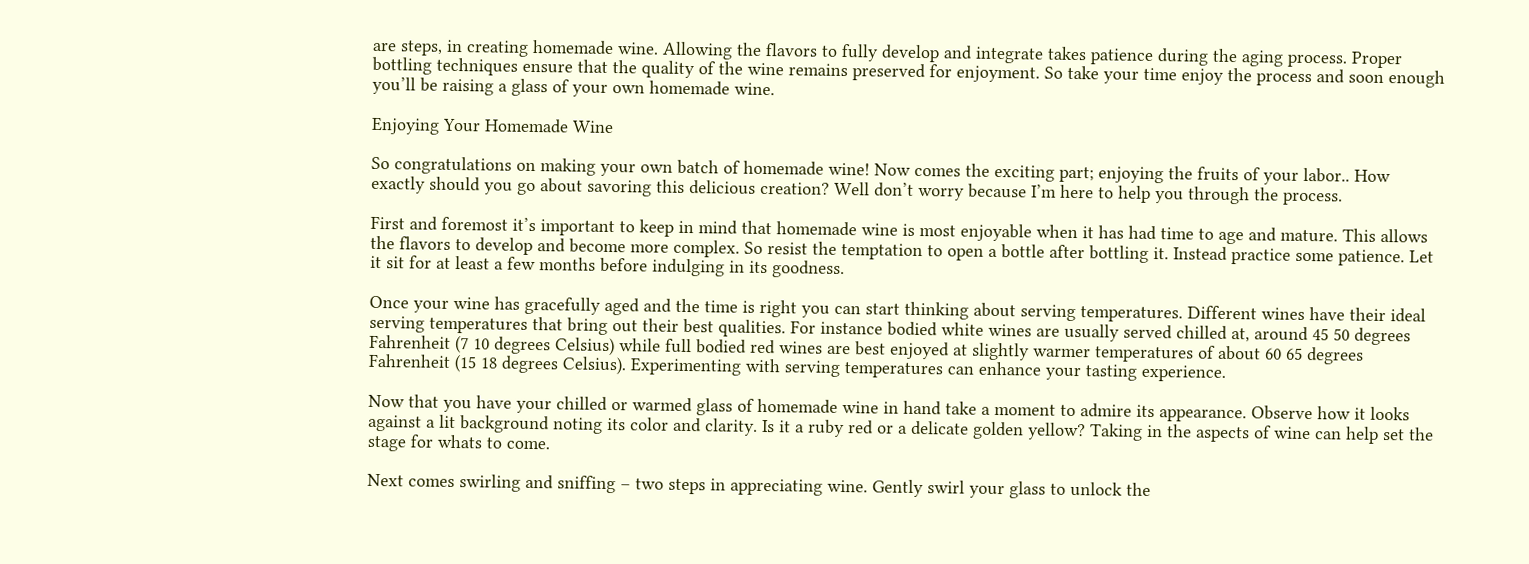are steps, in creating homemade wine. Allowing the flavors to fully develop and integrate takes patience during the aging process. Proper bottling techniques ensure that the quality of the wine remains preserved for enjoyment. So take your time enjoy the process and soon enough you’ll be raising a glass of your own homemade wine.

Enjoying Your Homemade Wine

So congratulations on making your own batch of homemade wine! Now comes the exciting part; enjoying the fruits of your labor.. How exactly should you go about savoring this delicious creation? Well don’t worry because I’m here to help you through the process.

First and foremost it’s important to keep in mind that homemade wine is most enjoyable when it has had time to age and mature. This allows the flavors to develop and become more complex. So resist the temptation to open a bottle after bottling it. Instead practice some patience. Let it sit for at least a few months before indulging in its goodness.

Once your wine has gracefully aged and the time is right you can start thinking about serving temperatures. Different wines have their ideal serving temperatures that bring out their best qualities. For instance bodied white wines are usually served chilled at, around 45 50 degrees Fahrenheit (7 10 degrees Celsius) while full bodied red wines are best enjoyed at slightly warmer temperatures of about 60 65 degrees Fahrenheit (15 18 degrees Celsius). Experimenting with serving temperatures can enhance your tasting experience.

Now that you have your chilled or warmed glass of homemade wine in hand take a moment to admire its appearance. Observe how it looks against a lit background noting its color and clarity. Is it a ruby red or a delicate golden yellow? Taking in the aspects of wine can help set the stage for whats to come.

Next comes swirling and sniffing – two steps in appreciating wine. Gently swirl your glass to unlock the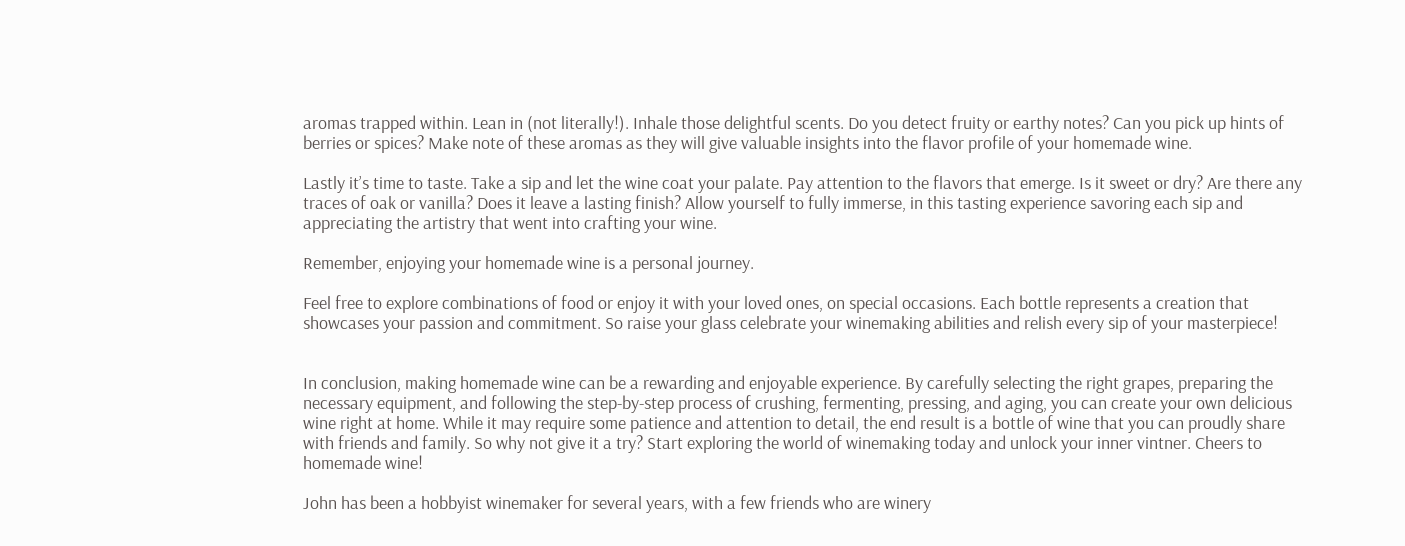aromas trapped within. Lean in (not literally!). Inhale those delightful scents. Do you detect fruity or earthy notes? Can you pick up hints of berries or spices? Make note of these aromas as they will give valuable insights into the flavor profile of your homemade wine.

Lastly it’s time to taste. Take a sip and let the wine coat your palate. Pay attention to the flavors that emerge. Is it sweet or dry? Are there any traces of oak or vanilla? Does it leave a lasting finish? Allow yourself to fully immerse, in this tasting experience savoring each sip and appreciating the artistry that went into crafting your wine.

Remember, enjoying your homemade wine is a personal journey.

Feel free to explore combinations of food or enjoy it with your loved ones, on special occasions. Each bottle represents a creation that showcases your passion and commitment. So raise your glass celebrate your winemaking abilities and relish every sip of your masterpiece!


In conclusion, making homemade wine can be a rewarding and enjoyable experience. By carefully selecting the right grapes, preparing the necessary equipment, and following the step-by-step process of crushing, fermenting, pressing, and aging, you can create your own delicious wine right at home. While it may require some patience and attention to detail, the end result is a bottle of wine that you can proudly share with friends and family. So why not give it a try? Start exploring the world of winemaking today and unlock your inner vintner. Cheers to homemade wine!

John has been a hobbyist winemaker for several years, with a few friends who are winery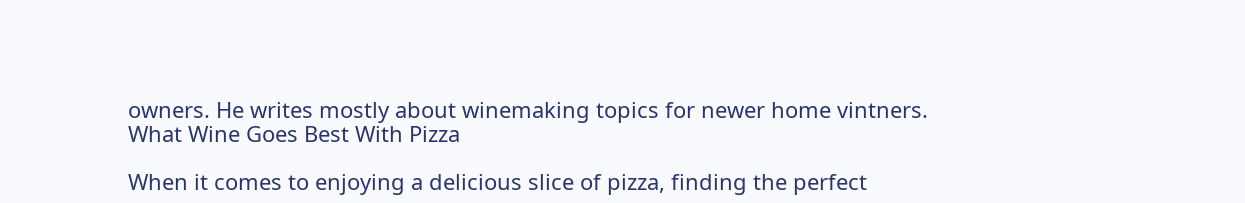owners. He writes mostly about winemaking topics for newer home vintners.
What Wine Goes Best With Pizza

When it comes to enjoying a delicious slice of pizza, finding the perfect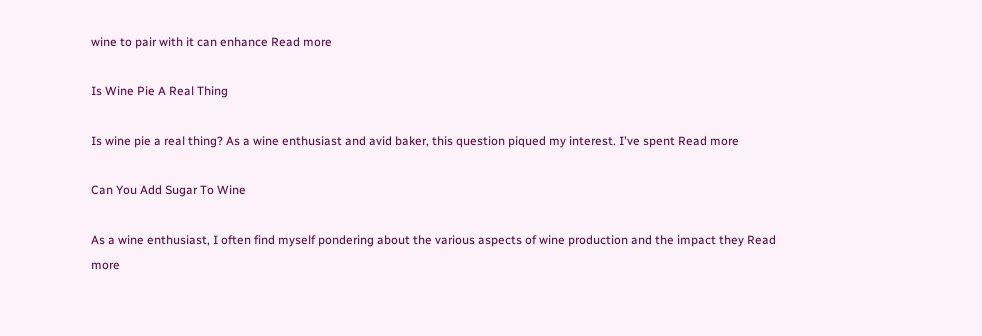wine to pair with it can enhance Read more

Is Wine Pie A Real Thing

Is wine pie a real thing? As a wine enthusiast and avid baker, this question piqued my interest. I've spent Read more

Can You Add Sugar To Wine

As a wine enthusiast, I often find myself pondering about the various aspects of wine production and the impact they Read more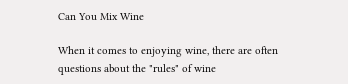Can You Mix Wine

When it comes to enjoying wine, there are often questions about the "rules" of wine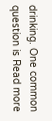drinking. One common question is Read more